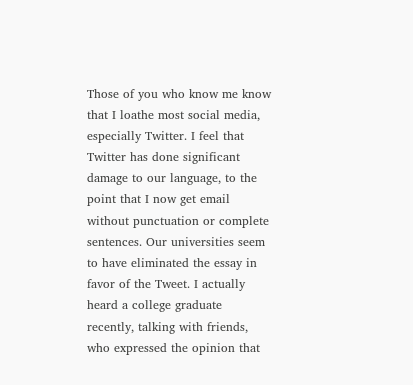Those of you who know me know that I loathe most social media, especially Twitter. I feel that Twitter has done significant damage to our language, to the point that I now get email without punctuation or complete sentences. Our universities seem to have eliminated the essay in favor of the Tweet. I actually heard a college graduate recently, talking with friends, who expressed the opinion that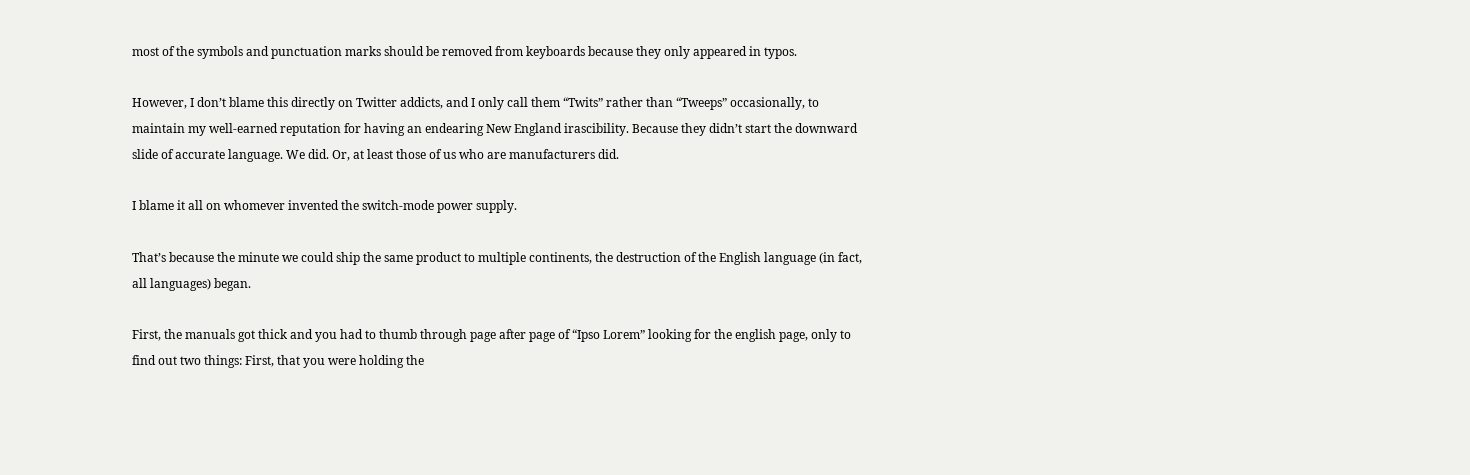most of the symbols and punctuation marks should be removed from keyboards because they only appeared in typos.

However, I don’t blame this directly on Twitter addicts, and I only call them “Twits” rather than “Tweeps” occasionally, to maintain my well-earned reputation for having an endearing New England irascibility. Because they didn’t start the downward slide of accurate language. We did. Or, at least those of us who are manufacturers did.

I blame it all on whomever invented the switch-mode power supply.

That’s because the minute we could ship the same product to multiple continents, the destruction of the English language (in fact, all languages) began.

First, the manuals got thick and you had to thumb through page after page of “Ipso Lorem” looking for the english page, only to find out two things: First, that you were holding the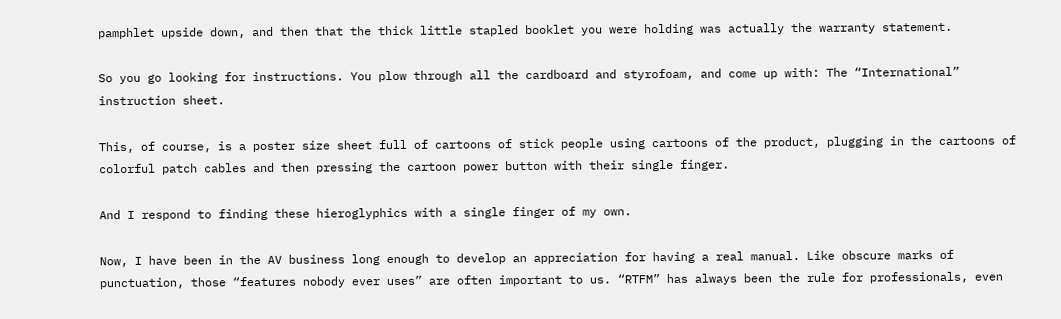pamphlet upside down, and then that the thick little stapled booklet you were holding was actually the warranty statement.

So you go looking for instructions. You plow through all the cardboard and styrofoam, and come up with: The “International” instruction sheet.

This, of course, is a poster size sheet full of cartoons of stick people using cartoons of the product, plugging in the cartoons of colorful patch cables and then pressing the cartoon power button with their single finger.

And I respond to finding these hieroglyphics with a single finger of my own.

Now, I have been in the AV business long enough to develop an appreciation for having a real manual. Like obscure marks of punctuation, those “features nobody ever uses” are often important to us. “RTFM” has always been the rule for professionals, even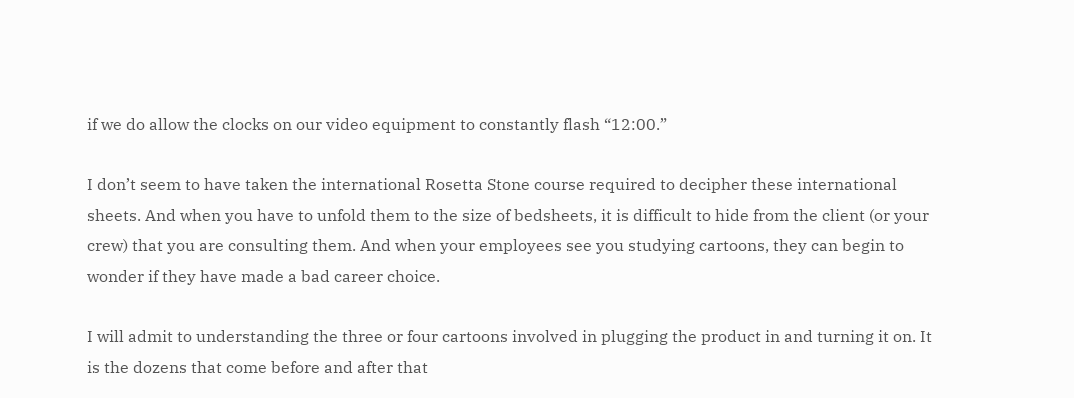if we do allow the clocks on our video equipment to constantly flash “12:00.”

I don’t seem to have taken the international Rosetta Stone course required to decipher these international sheets. And when you have to unfold them to the size of bedsheets, it is difficult to hide from the client (or your crew) that you are consulting them. And when your employees see you studying cartoons, they can begin to wonder if they have made a bad career choice.

I will admit to understanding the three or four cartoons involved in plugging the product in and turning it on. It is the dozens that come before and after that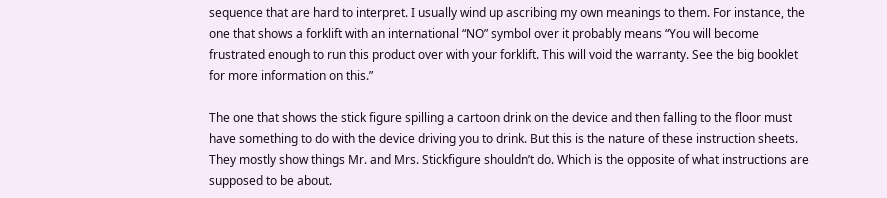sequence that are hard to interpret. I usually wind up ascribing my own meanings to them. For instance, the one that shows a forklift with an international “NO” symbol over it probably means “You will become frustrated enough to run this product over with your forklift. This will void the warranty. See the big booklet for more information on this.”

The one that shows the stick figure spilling a cartoon drink on the device and then falling to the floor must have something to do with the device driving you to drink. But this is the nature of these instruction sheets. They mostly show things Mr. and Mrs. Stickfigure shouldn’t do. Which is the opposite of what instructions are supposed to be about.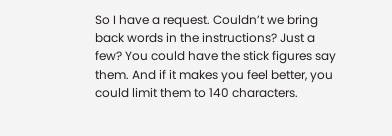So I have a request. Couldn’t we bring back words in the instructions? Just a few? You could have the stick figures say them. And if it makes you feel better, you could limit them to 140 characters.